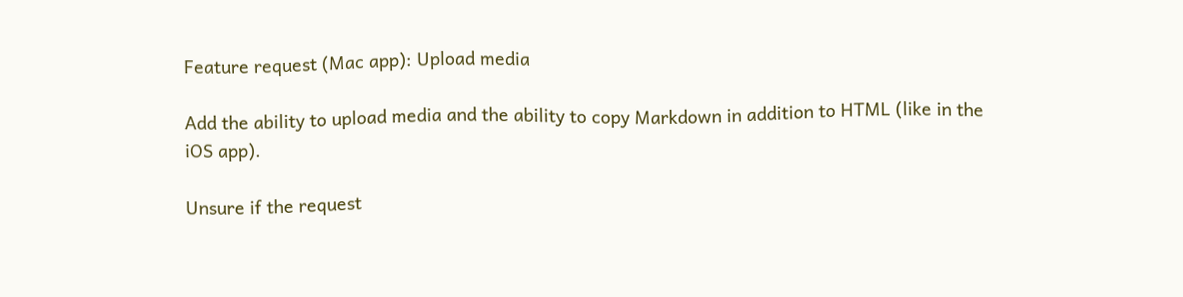Feature request (Mac app): Upload media

Add the ability to upload media and the ability to copy Markdown in addition to HTML (like in the iOS app).

Unsure if the request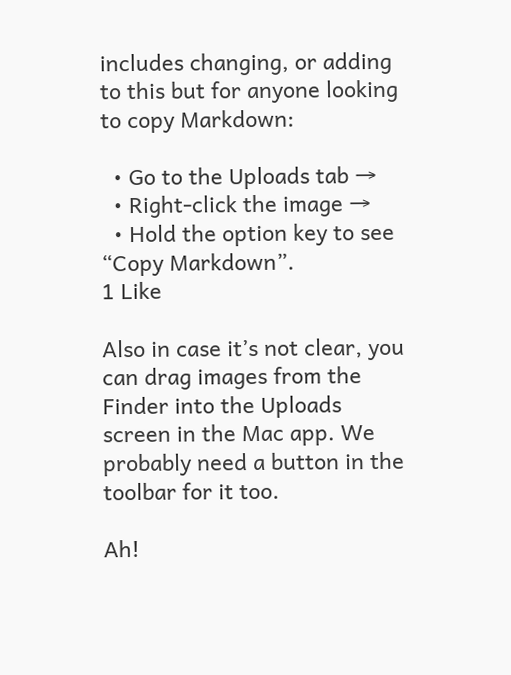includes changing, or adding to this but for anyone looking to copy Markdown:

  • Go to the Uploads tab →
  • Right-click the image →
  • Hold the option key to see “Copy Markdown”.
1 Like

Also in case it’s not clear, you can drag images from the Finder into the Uploads screen in the Mac app. We probably need a button in the toolbar for it too.

Ah!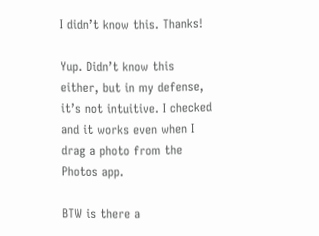I didn’t know this. Thanks!

Yup. Didn’t know this either, but in my defense, it’s not intuitive. I checked and it works even when I drag a photo from the Photos app.

BTW is there a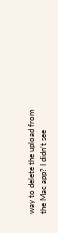way to delete the upload from the Mac app? I didn’t see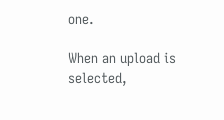one.

When an upload is selected,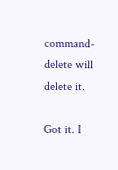command-delete will delete it.

Got it. I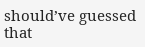should’ve guessed that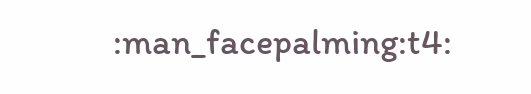:man_facepalming:t4: